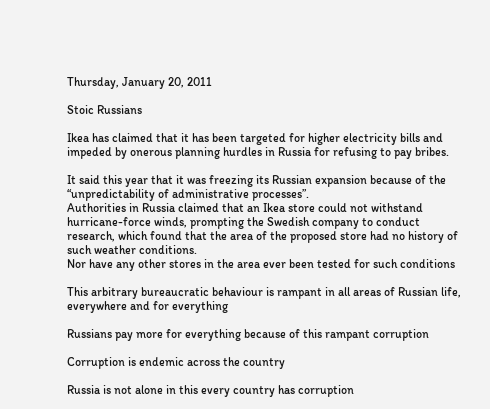Thursday, January 20, 2011

Stoic Russians

Ikea has claimed that it has been targeted for higher electricity bills and impeded by onerous planning hurdles in Russia for refusing to pay bribes.

It said this year that it was freezing its Russian expansion because of the “unpredictability of administrative processes”.
Authorities in Russia claimed that an Ikea store could not withstand hurricane-force winds, prompting the Swedish company to conduct research, which found that the area of the proposed store had no history of such weather conditions.
Nor have any other stores in the area ever been tested for such conditions

This arbitrary bureaucratic behaviour is rampant in all areas of Russian life, everywhere and for everything

Russians pay more for everything because of this rampant corruption

Corruption is endemic across the country

Russia is not alone in this every country has corruption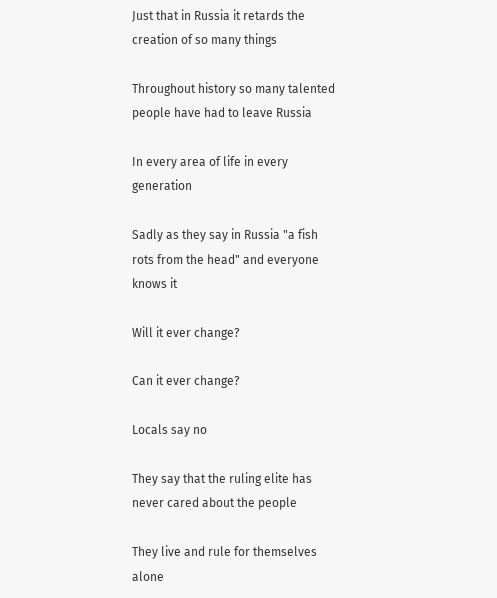Just that in Russia it retards the creation of so many things

Throughout history so many talented people have had to leave Russia

In every area of life in every generation

Sadly as they say in Russia "a fish rots from the head" and everyone knows it

Will it ever change?

Can it ever change?

Locals say no

They say that the ruling elite has never cared about the people

They live and rule for themselves alone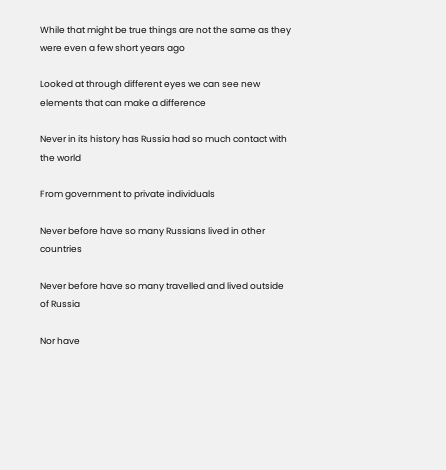While that might be true things are not the same as they were even a few short years ago

Looked at through different eyes we can see new elements that can make a difference

Never in its history has Russia had so much contact with the world

From government to private individuals

Never before have so many Russians lived in other countries

Never before have so many travelled and lived outside of Russia

Nor have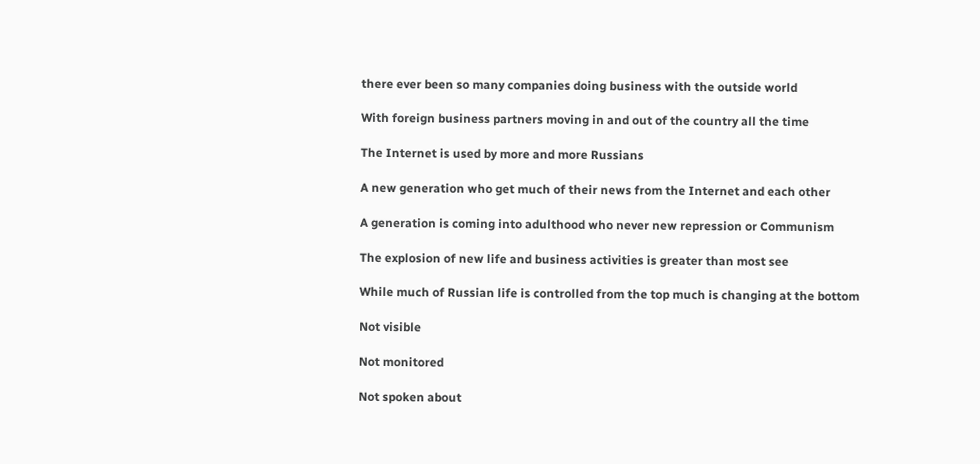there ever been so many companies doing business with the outside world

With foreign business partners moving in and out of the country all the time

The Internet is used by more and more Russians

A new generation who get much of their news from the Internet and each other

A generation is coming into adulthood who never new repression or Communism

The explosion of new life and business activities is greater than most see

While much of Russian life is controlled from the top much is changing at the bottom

Not visible

Not monitored

Not spoken about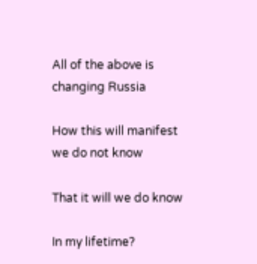All of the above is changing Russia

How this will manifest we do not know

That it will we do know

In my lifetime?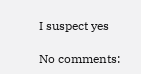I suspect yes

No comments: